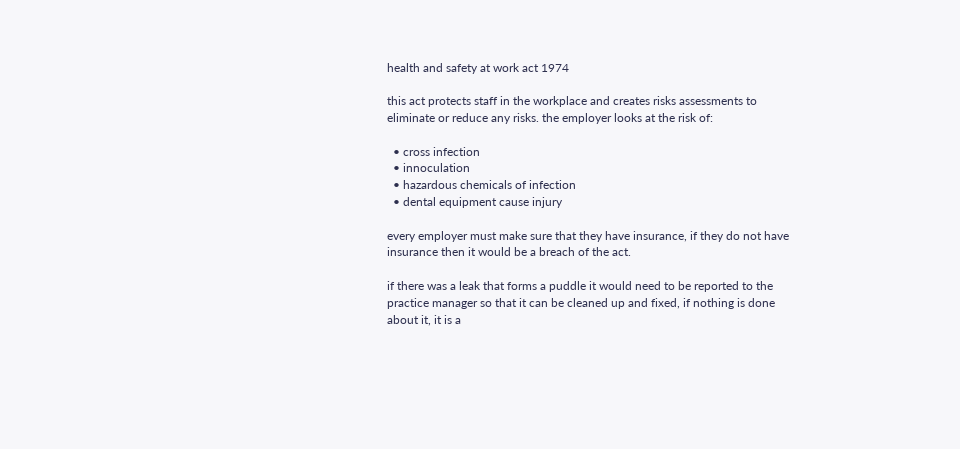health and safety at work act 1974

this act protects staff in the workplace and creates risks assessments to eliminate or reduce any risks. the employer looks at the risk of:

  • cross infection
  • innoculation
  • hazardous chemicals of infection
  • dental equipment cause injury

every employer must make sure that they have insurance, if they do not have insurance then it would be a breach of the act.

if there was a leak that forms a puddle it would need to be reported to the practice manager so that it can be cleaned up and fixed, if nothing is done about it, it is a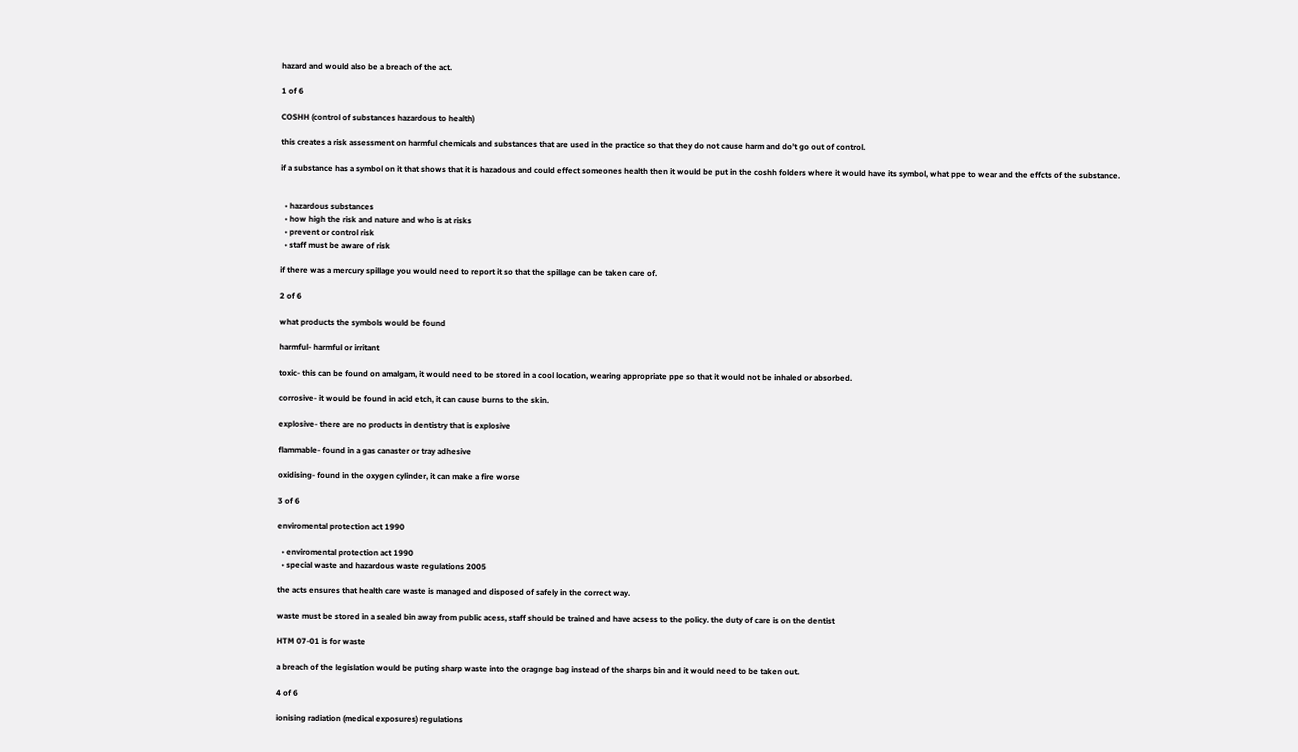hazard and would also be a breach of the act.

1 of 6

COSHH (control of substances hazardous to health)

this creates a risk assessment on harmful chemicals and substances that are used in the practice so that they do not cause harm and do't go out of control.

if a substance has a symbol on it that shows that it is hazadous and could effect someones health then it would be put in the coshh folders where it would have its symbol, what ppe to wear and the effcts of the substance.


  • hazardous substances
  • how high the risk and nature and who is at risks
  • prevent or control risk
  • staff must be aware of risk

if there was a mercury spillage you would need to report it so that the spillage can be taken care of.

2 of 6

what products the symbols would be found

harmful- harmful or irritant

toxic- this can be found on amalgam, it would need to be stored in a cool location, wearing appropriate ppe so that it would not be inhaled or absorbed.

corrosive- it would be found in acid etch, it can cause burns to the skin.

explosive- there are no products in dentistry that is explosive

flammable- found in a gas canaster or tray adhesive

oxidising- found in the oxygen cylinder, it can make a fire worse

3 of 6

enviromental protection act 1990

  • enviromental protection act 1990
  • special waste and hazardous waste regulations 2005

the acts ensures that health care waste is managed and disposed of safely in the correct way.

waste must be stored in a sealed bin away from public acess, staff should be trained and have acsess to the policy. the duty of care is on the dentist

HTM 07-01 is for waste

a breach of the legislation would be puting sharp waste into the oragnge bag instead of the sharps bin and it would need to be taken out.

4 of 6

ionising radiation (medical exposures) regulations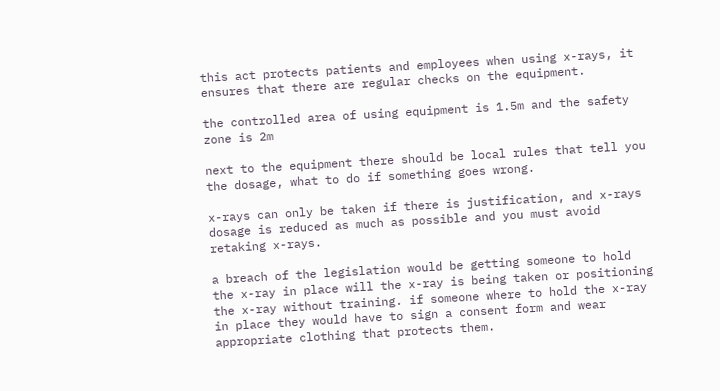this act protects patients and employees when using x-rays, it ensures that there are regular checks on the equipment.

the controlled area of using equipment is 1.5m and the safety zone is 2m

next to the equipment there should be local rules that tell you the dosage, what to do if something goes wrong.

x-rays can only be taken if there is justification, and x-rays dosage is reduced as much as possible and you must avoid retaking x-rays.

a breach of the legislation would be getting someone to hold the x-ray in place will the x-ray is being taken or positioning the x-ray without training. if someone where to hold the x-ray in place they would have to sign a consent form and wear appropriate clothing that protects them.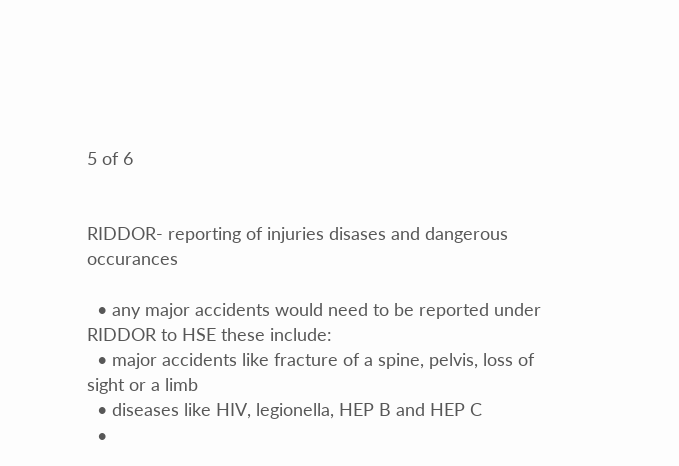5 of 6


RIDDOR- reporting of injuries disases and dangerous occurances

  • any major accidents would need to be reported under RIDDOR to HSE these include:
  • major accidents like fracture of a spine, pelvis, loss of sight or a limb
  • diseases like HIV, legionella, HEP B and HEP C
  •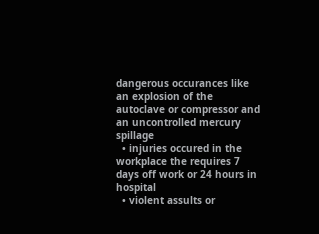dangerous occurances like an explosion of the autoclave or compressor and  an uncontrolled mercury spillage
  • injuries occured in the workplace the requires 7 days off work or 24 hours in hospital
  • violent assults or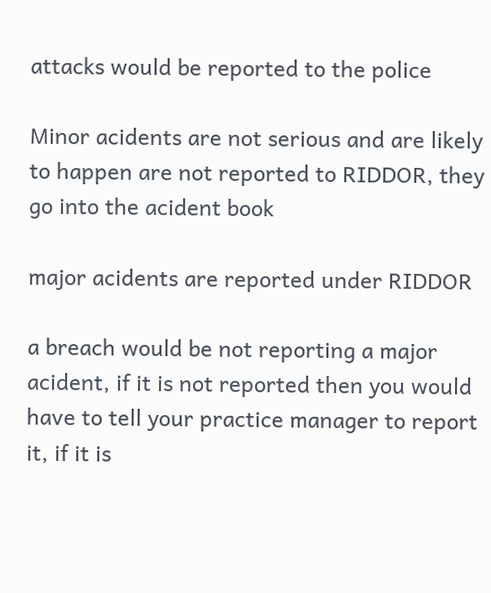attacks would be reported to the police

Minor acidents are not serious and are likely to happen are not reported to RIDDOR, they go into the acident book

major acidents are reported under RIDDOR

a breach would be not reporting a major acident, if it is not reported then you would have to tell your practice manager to report it, if it is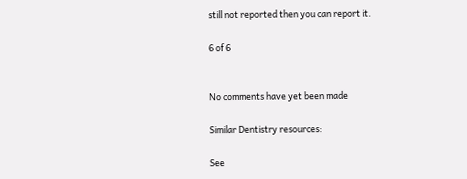still not reported then you can report it.

6 of 6


No comments have yet been made

Similar Dentistry resources:

See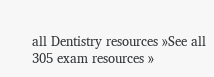all Dentistry resources »See all 305 exam resources »